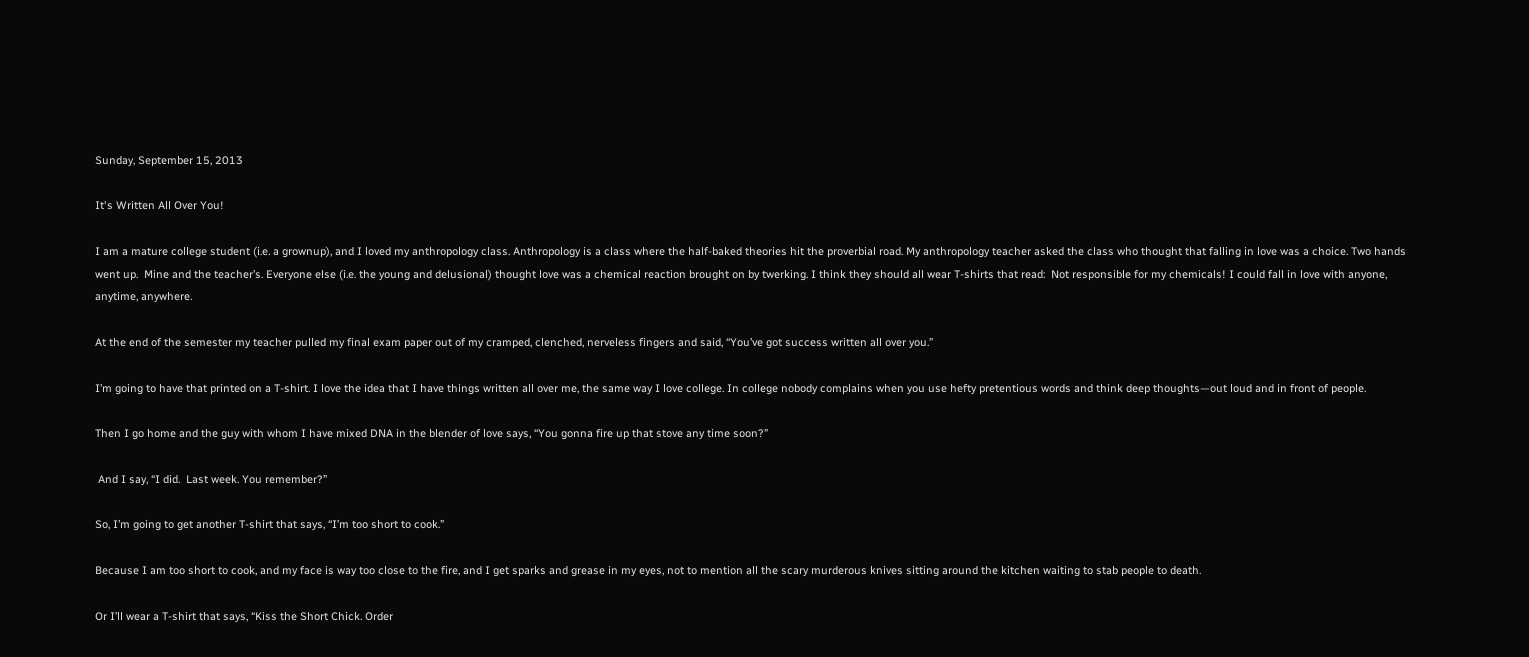Sunday, September 15, 2013

It's Written All Over You!

I am a mature college student (i.e. a grownup), and I loved my anthropology class. Anthropology is a class where the half-baked theories hit the proverbial road. My anthropology teacher asked the class who thought that falling in love was a choice. Two hands went up.  Mine and the teacher’s. Everyone else (i.e. the young and delusional) thought love was a chemical reaction brought on by twerking. I think they should all wear T-shirts that read:  Not responsible for my chemicals! I could fall in love with anyone, anytime, anywhere.

At the end of the semester my teacher pulled my final exam paper out of my cramped, clenched, nerveless fingers and said, “You’ve got success written all over you.”

I’m going to have that printed on a T-shirt. I love the idea that I have things written all over me, the same way I love college. In college nobody complains when you use hefty pretentious words and think deep thoughts—out loud and in front of people.

Then I go home and the guy with whom I have mixed DNA in the blender of love says, “You gonna fire up that stove any time soon?”

 And I say, “I did.  Last week. You remember?”

So, I’m going to get another T-shirt that says, “I’m too short to cook.”

Because I am too short to cook, and my face is way too close to the fire, and I get sparks and grease in my eyes, not to mention all the scary murderous knives sitting around the kitchen waiting to stab people to death.

Or I’ll wear a T-shirt that says, “Kiss the Short Chick. Order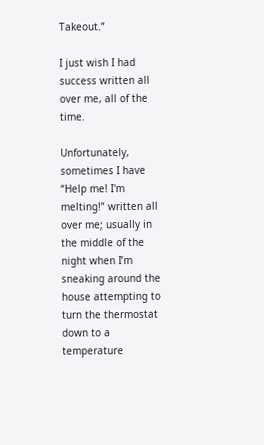Takeout.”

I just wish I had success written all over me, all of the time.

Unfortunately, sometimes I have “Help me! I'm melting!” written all over me; usually in the middle of the night when I’m sneaking around the house attempting to turn the thermostat down to a temperature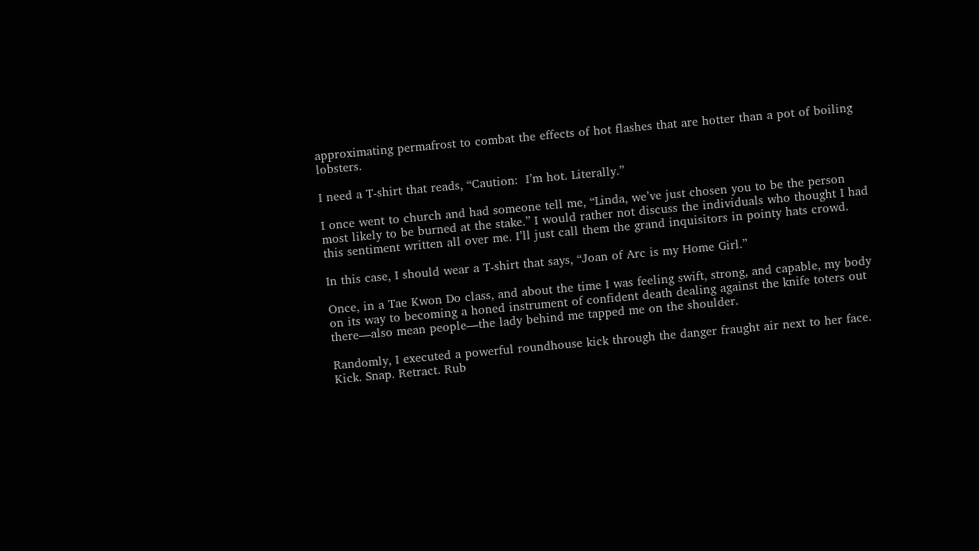approximating permafrost to combat the effects of hot flashes that are hotter than a pot of boiling lobsters.

I need a T-shirt that reads, “Caution:  I’m hot. Literally.”

I once went to church and had someone tell me, “Linda, we’ve just chosen you to be the person most likely to be burned at the stake.” I would rather not discuss the individuals who thought I had this sentiment written all over me. I’ll just call them the grand inquisitors in pointy hats crowd.

In this case, I should wear a T-shirt that says, “Joan of Arc is my Home Girl.”

Once, in a Tae Kwon Do class, and about the time I was feeling swift, strong, and capable, my body on its way to becoming a honed instrument of confident death dealing against the knife toters out there—also mean people—the lady behind me tapped me on the shoulder.

Randomly, I executed a powerful roundhouse kick through the danger fraught air next to her face. Kick. Snap. Retract. Rub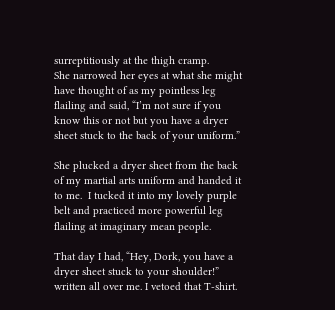surreptitiously at the thigh cramp.
She narrowed her eyes at what she might have thought of as my pointless leg flailing and said, “I’m not sure if you know this or not but you have a dryer sheet stuck to the back of your uniform.”

She plucked a dryer sheet from the back of my martial arts uniform and handed it to me.  I tucked it into my lovely purple belt and practiced more powerful leg flailing at imaginary mean people.

That day I had, “Hey, Dork, you have a dryer sheet stuck to your shoulder!” written all over me. I vetoed that T-shirt.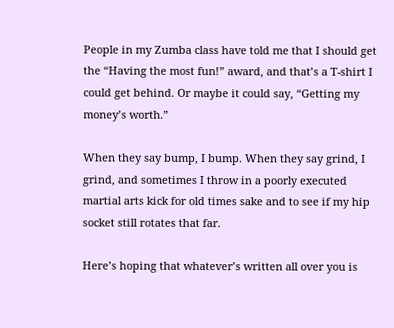People in my Zumba class have told me that I should get the “Having the most fun!” award, and that’s a T-shirt I could get behind. Or maybe it could say, “Getting my money’s worth.”

When they say bump, I bump. When they say grind, I grind, and sometimes I throw in a poorly executed martial arts kick for old times sake and to see if my hip socket still rotates that far.

Here’s hoping that whatever’s written all over you is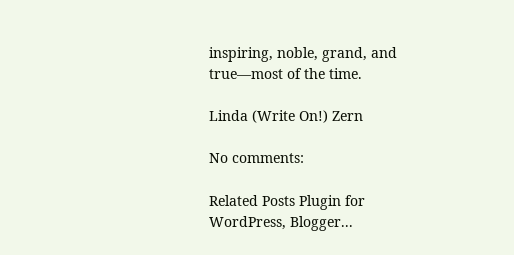inspiring, noble, grand, and true—most of the time.

Linda (Write On!) Zern

No comments:

Related Posts Plugin for WordPress, Blogger...